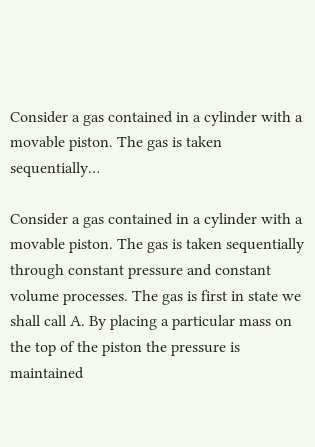Consider a gas contained in a cylinder with a movable piston. The gas is taken sequentially…

Consider a gas contained in a cylinder with a movable piston. The gas is taken sequentially through constant pressure and constant volume processes. The gas is first in state we shall call A. By placing a particular mass on the top of the piston the pressure is maintained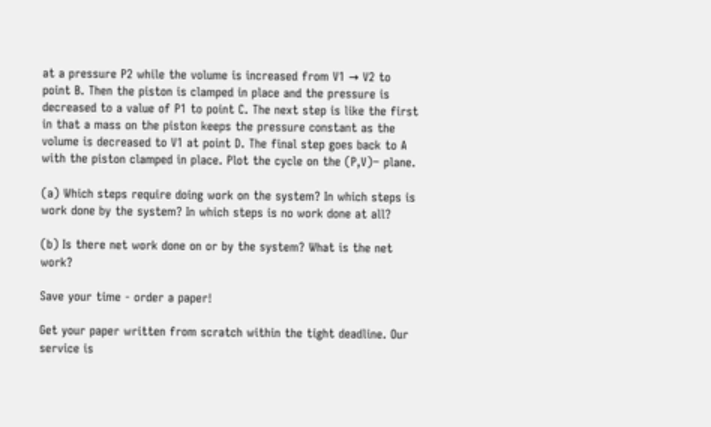at a pressure P2 while the volume is increased from V1 → V2 to point B. Then the piston is clamped in place and the pressure is decreased to a value of P1 to point C. The next step is like the first in that a mass on the piston keeps the pressure constant as the volume is decreased to V1 at point D. The final step goes back to A with the piston clamped in place. Plot the cycle on the (P,V)− plane.

(a) Which steps require doing work on the system? In which steps is work done by the system? In which steps is no work done at all?

(b) Is there net work done on or by the system? What is the net work?

Save your time - order a paper!

Get your paper written from scratch within the tight deadline. Our service is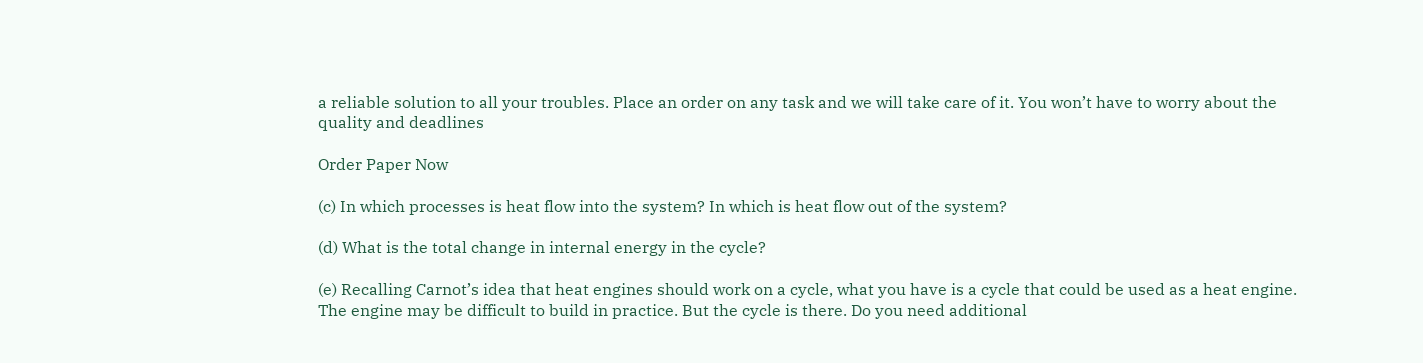a reliable solution to all your troubles. Place an order on any task and we will take care of it. You won’t have to worry about the quality and deadlines

Order Paper Now

(c) In which processes is heat flow into the system? In which is heat flow out of the system?

(d) What is the total change in internal energy in the cycle?

(e) Recalling Carnot’s idea that heat engines should work on a cycle, what you have is a cycle that could be used as a heat engine. The engine may be difficult to build in practice. But the cycle is there. Do you need additional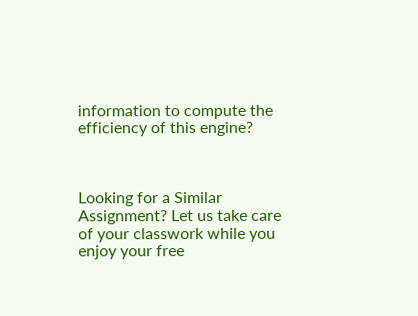information to compute the efficiency of this engine?



Looking for a Similar Assignment? Let us take care of your classwork while you enjoy your free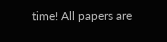time! All papers are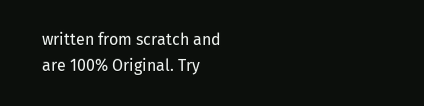written from scratch and are 100% Original. Try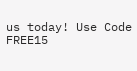us today! Use Code FREE15